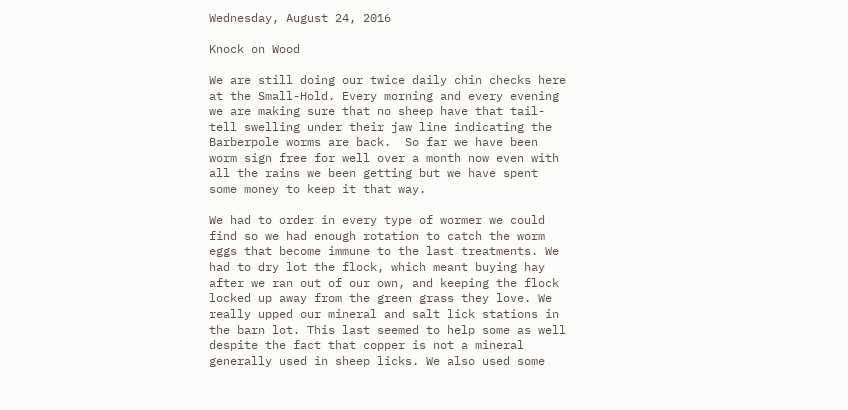Wednesday, August 24, 2016

Knock on Wood

We are still doing our twice daily chin checks here at the Small-Hold. Every morning and every evening we are making sure that no sheep have that tail-tell swelling under their jaw line indicating the Barberpole worms are back.  So far we have been worm sign free for well over a month now even with all the rains we been getting but we have spent some money to keep it that way.

We had to order in every type of wormer we could find so we had enough rotation to catch the worm eggs that become immune to the last treatments. We had to dry lot the flock, which meant buying hay after we ran out of our own, and keeping the flock locked up away from the green grass they love. We really upped our mineral and salt lick stations in the barn lot. This last seemed to help some as well despite the fact that copper is not a mineral generally used in sheep licks. We also used some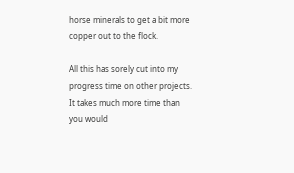horse minerals to get a bit more copper out to the flock.

All this has sorely cut into my progress time on other projects. It takes much more time than you would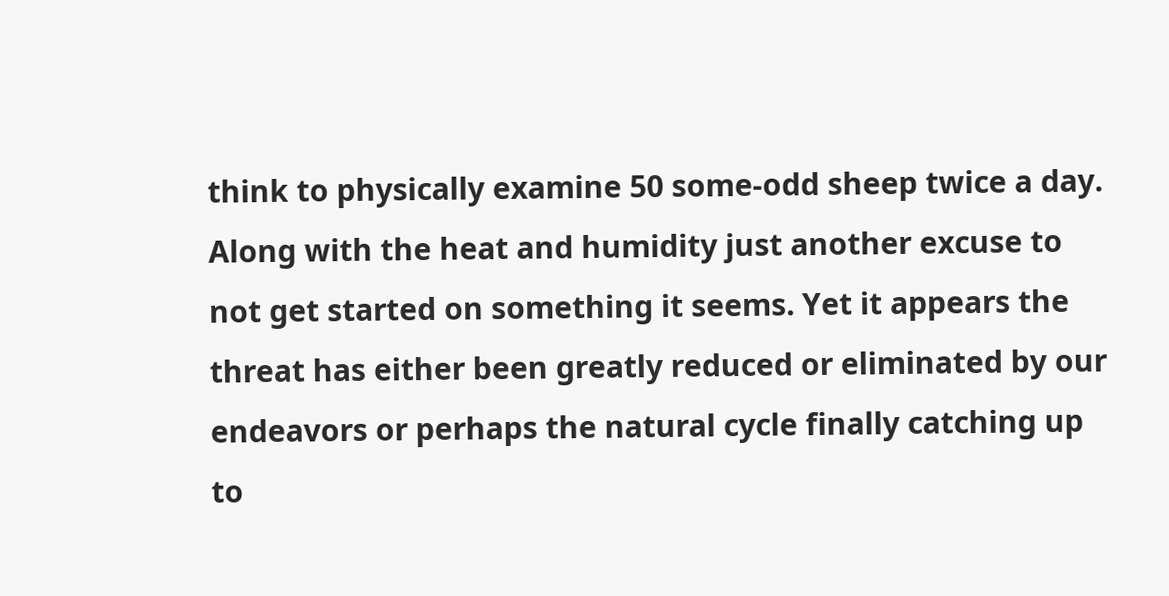think to physically examine 50 some-odd sheep twice a day. Along with the heat and humidity just another excuse to not get started on something it seems. Yet it appears the threat has either been greatly reduced or eliminated by our endeavors or perhaps the natural cycle finally catching up to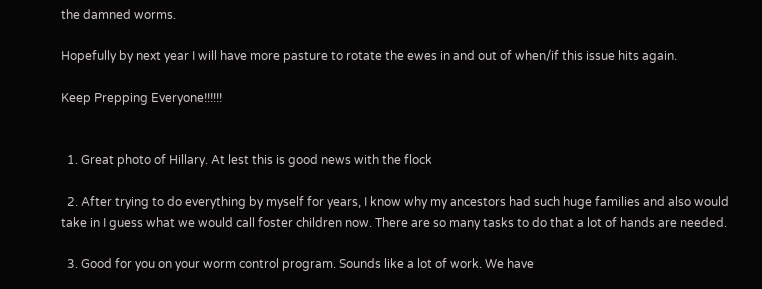the damned worms.

Hopefully by next year I will have more pasture to rotate the ewes in and out of when/if this issue hits again.

Keep Prepping Everyone!!!!!!


  1. Great photo of Hillary. At lest this is good news with the flock

  2. After trying to do everything by myself for years, I know why my ancestors had such huge families and also would take in I guess what we would call foster children now. There are so many tasks to do that a lot of hands are needed.

  3. Good for you on your worm control program. Sounds like a lot of work. We have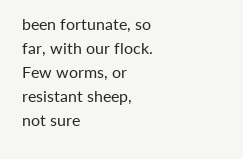been fortunate, so far, with our flock. Few worms, or resistant sheep, not sure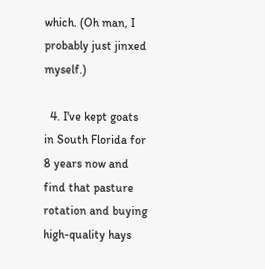which. (Oh man, I probably just jinxed myself.)

  4. I've kept goats in South Florida for 8 years now and find that pasture rotation and buying high-quality hays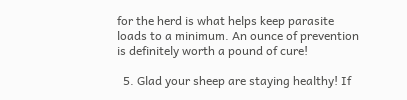for the herd is what helps keep parasite loads to a minimum. An ounce of prevention is definitely worth a pound of cure!

  5. Glad your sheep are staying healthy! If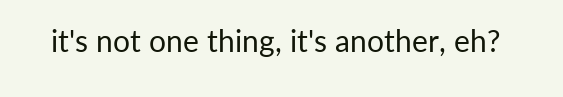it's not one thing, it's another, eh?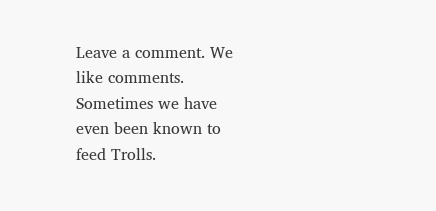Leave a comment. We like comments. Sometimes we have even been known to feed Trolls.